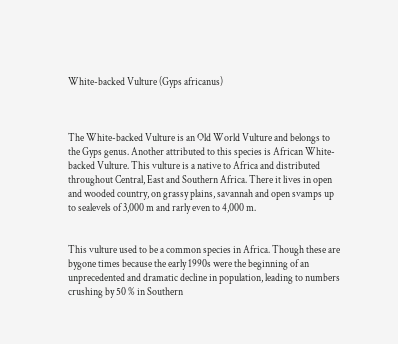White-backed Vulture (Gyps africanus)



The White-backed Vulture is an Old World Vulture and belongs to the Gyps genus. Another attributed to this species is African White-backed Vulture. This vulture is a native to Africa and distributed throughout Central, East and Southern Africa. There it lives in open and wooded country, on grassy plains, savannah and open svamps up to sealevels of 3,000 m and rarly even to 4,000 m.


This vulture used to be a common species in Africa. Though these are bygone times because the early 1990s were the beginning of an unprecedented and dramatic decline in population, leading to numbers crushing by 50 % in Southern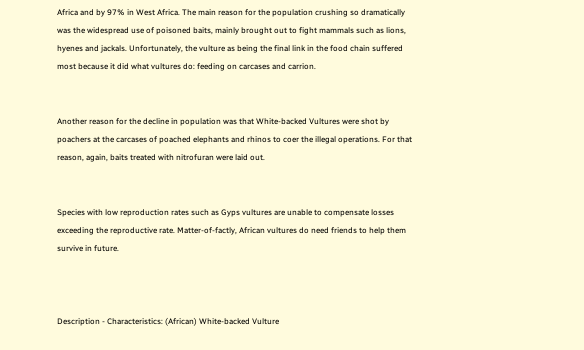Africa and by 97% in West Africa. The main reason for the population crushing so dramatically was the widespread use of poisoned baits, mainly brought out to fight mammals such as lions, hyenes and jackals. Unfortunately, the vulture as being the final link in the food chain suffered most because it did what vultures do: feeding on carcases and carrion.


Another reason for the decline in population was that White-backed Vultures were shot by poachers at the carcases of poached elephants and rhinos to coer the illegal operations. For that reason, again, baits treated with nitrofuran were laid out.


Species with low reproduction rates such as Gyps vultures are unable to compensate losses exceeding the reproductive rate. Matter-of-factly, African vultures do need friends to help them survive in future.



Description - Characteristics: (African) White-backed Vulture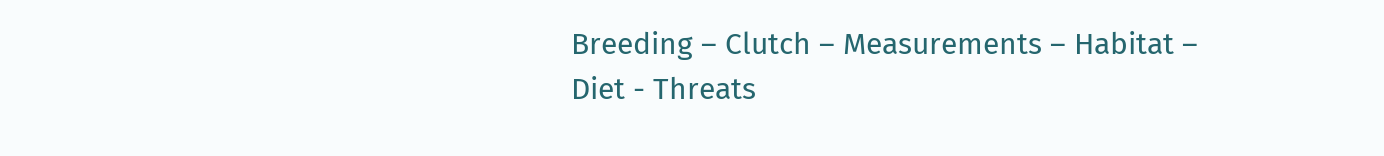Breeding – Clutch – Measurements – Habitat – Diet - Threats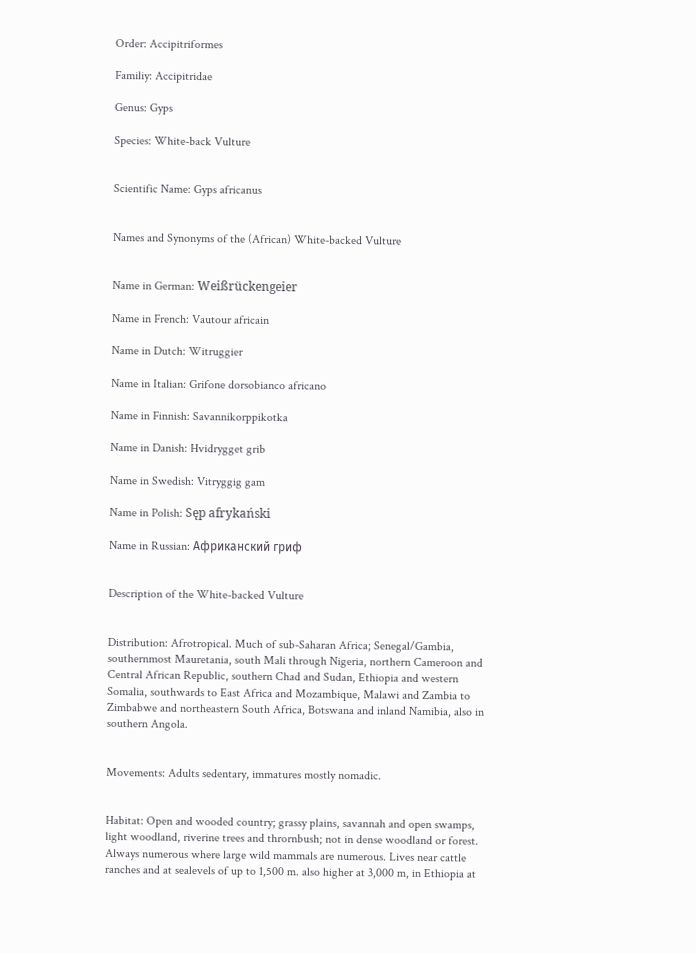Order: Accipitriformes

Familiy: Accipitridae

Genus: Gyps

Species: White-back Vulture


Scientific Name: Gyps africanus


Names and Synonyms of the (African) White-backed Vulture


Name in German: Weißrückengeier

Name in French: Vautour africain

Name in Dutch: Witruggier

Name in Italian: Grifone dorsobianco africano

Name in Finnish: Savannikorppikotka

Name in Danish: Hvidrygget grib

Name in Swedish: Vitryggig gam

Name in Polish: Sęp afrykański

Name in Russian: Африканский гриф


Description of the White-backed Vulture


Distribution: Afrotropical. Much of sub-Saharan Africa; Senegal/Gambia, southernmost Mauretania, south Mali through Nigeria, northern Cameroon and Central African Republic, southern Chad and Sudan, Ethiopia and western Somalia, southwards to East Africa and Mozambique, Malawi and Zambia to Zimbabwe and northeastern South Africa, Botswana and inland Namibia, also in southern Angola.


Movements: Adults sedentary, immatures mostly nomadic.


Habitat: Open and wooded country; grassy plains, savannah and open swamps, light woodland, riverine trees and thrornbush; not in dense woodland or forest. Always numerous where large wild mammals are numerous. Lives near cattle ranches and at sealevels of up to 1,500 m. also higher at 3,000 m, in Ethiopia at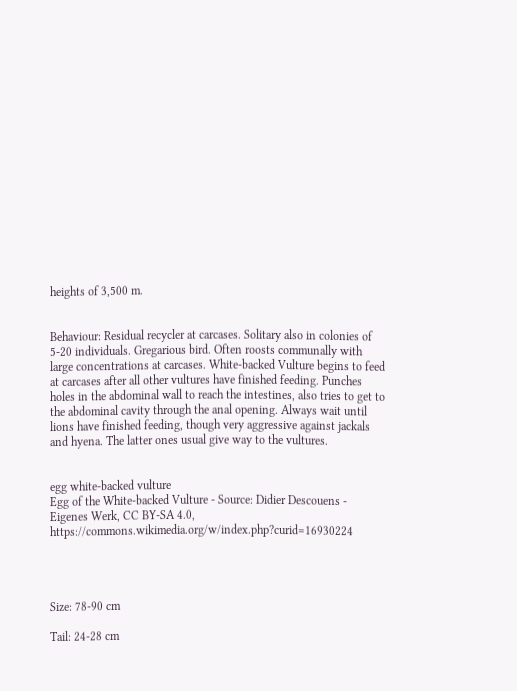heights of 3,500 m.


Behaviour: Residual recycler at carcases. Solitary also in colonies of 5-20 individuals. Gregarious bird. Often roosts communally with large concentrations at carcases. White-backed Vulture begins to feed at carcases after all other vultures have finished feeding. Punches holes in the abdominal wall to reach the intestines, also tries to get to the abdominal cavity through the anal opening. Always wait until lions have finished feeding, though very aggressive against jackals and hyena. The latter ones usual give way to the vultures.


egg white-backed vulture
Egg of the White-backed Vulture - Source: Didier Descouens - Eigenes Werk, CC BY-SA 4.0, https://commons.wikimedia.org/w/index.php?curid=16930224




Size: 78-90 cm

Tail: 24-28 cm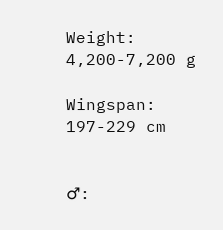Weight: 4,200-7,200 g

Wingspan: 197-229 cm


♂: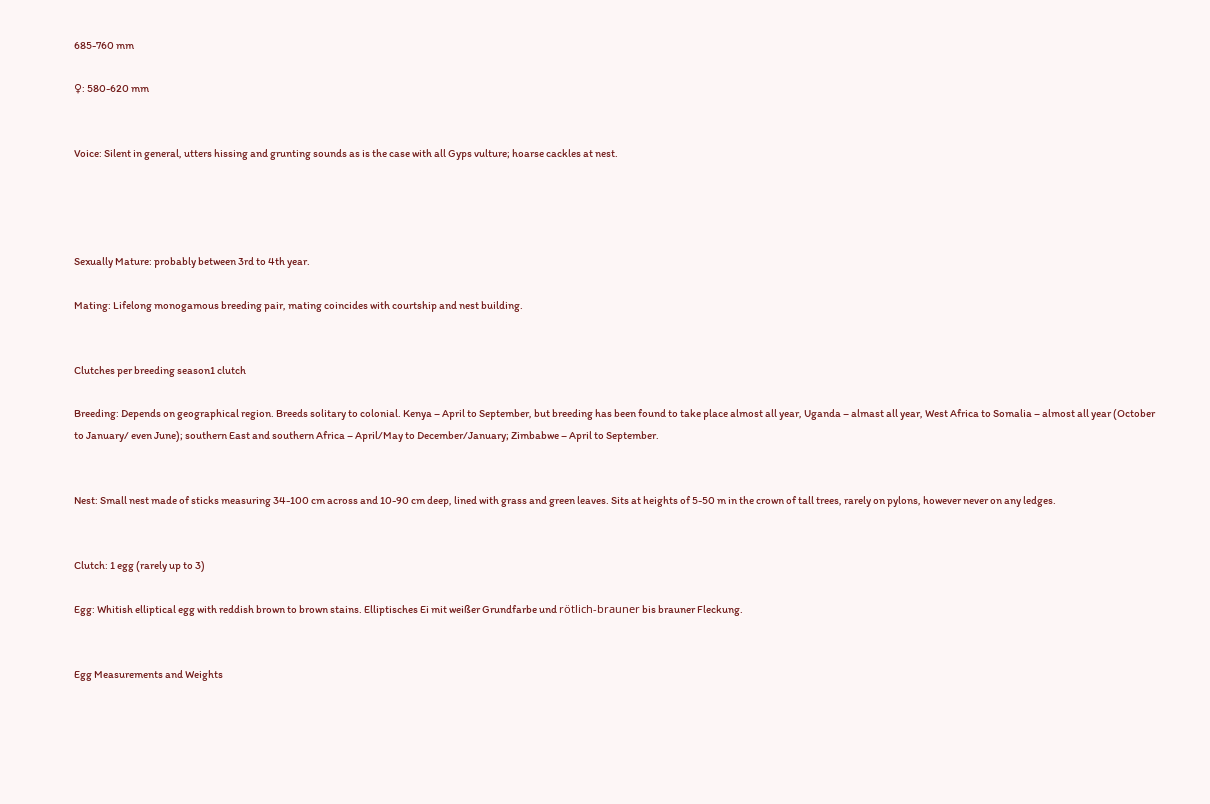685-760 mm

♀: 580-620 mm


Voice: Silent in general, utters hissing and grunting sounds as is the case with all Gyps vulture; hoarse cackles at nest.




Sexually Mature: probably between 3rd to 4th year.

Mating: Lifelong monogamous breeding pair, mating coincides with courtship and nest building.


Clutches per breeding season1 clutch

Breeding: Depends on geographical region. Breeds solitary to colonial. Kenya – April to September, but breeding has been found to take place almost all year, Uganda – almast all year, West Africa to Somalia – almost all year (October to January/ even June); southern East and southern Africa – April/May to December/January; Zimbabwe – April to September.


Nest: Small nest made of sticks measuring 34-100 cm across and 10-90 cm deep, lined with grass and green leaves. Sits at heights of 5-50 m in the crown of tall trees, rarely on pylons, however never on any ledges.


Clutch: 1 egg (rarely up to 3)

Egg: Whitish elliptical egg with reddish brown to brown stains. Elliptisches Ei mit weißer Grundfarbe und rötlich-brauner bis brauner Fleckung.


Egg Measurements and Weights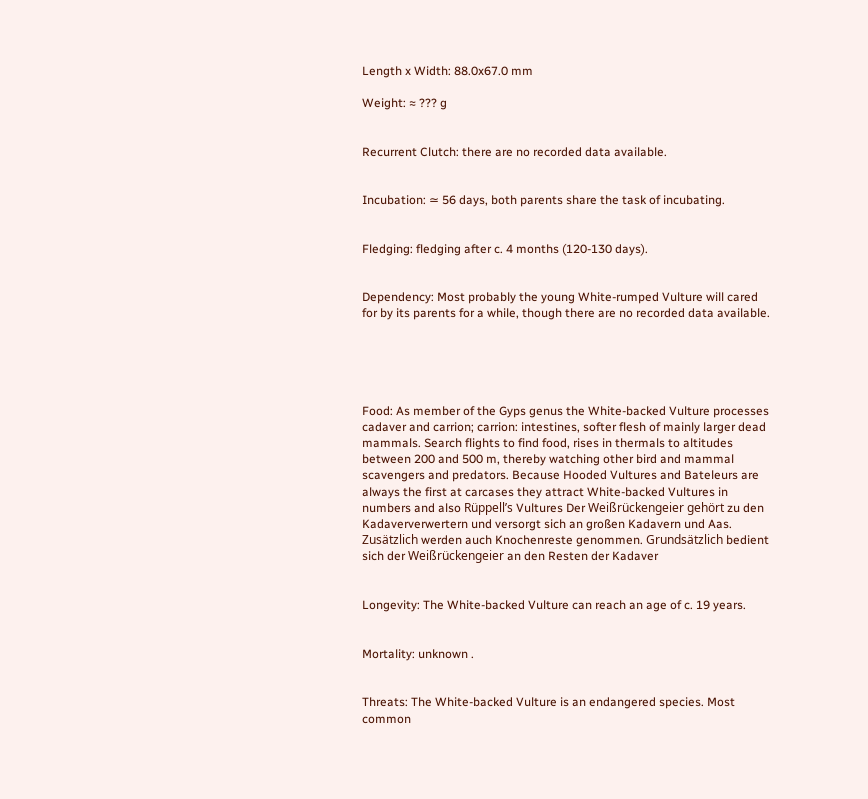Length x Width: 88.0x67.0 mm

Weight: ≈ ??? g


Recurrent Clutch: there are no recorded data available.


Incubation: ≃ 56 days, both parents share the task of incubating.


Fledging: fledging after c. 4 months (120-130 days).


Dependency: Most probably the young White-rumped Vulture will cared for by its parents for a while, though there are no recorded data available.





Food: As member of the Gyps genus the White-backed Vulture processes cadaver and carrion; carrion: intestines, softer flesh of mainly larger dead mammals. Search flights to find food, rises in thermals to altitudes between 200 and 500 m, thereby watching other bird and mammal scavengers and predators. Because Hooded Vultures and Bateleurs are always the first at carcases they attract White-backed Vultures in numbers and also Rüppell’s Vultures Der Weißrückengeier gehört zu den Kadaververwertern und versorgt sich an großen Kadavern und Aas. Zusätzlich werden auch Knochenreste genommen. Grundsätzlich bedient sich der Weißrückengeier an den Resten der Kadaver


Longevity: The White-backed Vulture can reach an age of c. 19 years.


Mortality: unknown .


Threats: The White-backed Vulture is an endangered species. Most common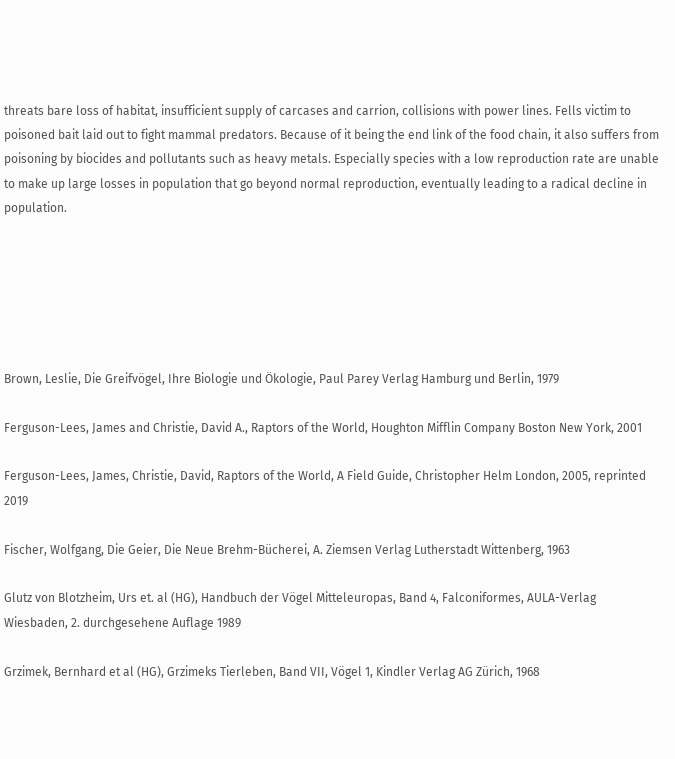threats bare loss of habitat, insufficient supply of carcases and carrion, collisions with power lines. Fells victim to poisoned bait laid out to fight mammal predators. Because of it being the end link of the food chain, it also suffers from poisoning by biocides and pollutants such as heavy metals. Especially species with a low reproduction rate are unable to make up large losses in population that go beyond normal reproduction, eventually leading to a radical decline in population.






Brown, Leslie, Die Greifvögel, Ihre Biologie und Ökologie, Paul Parey Verlag Hamburg und Berlin, 1979

Ferguson-Lees, James and Christie, David A., Raptors of the World, Houghton Mifflin Company Boston New York, 2001

Ferguson-Lees, James, Christie, David, Raptors of the World, A Field Guide, Christopher Helm London, 2005, reprinted 2019

Fischer, Wolfgang, Die Geier, Die Neue Brehm-Bücherei, A. Ziemsen Verlag Lutherstadt Wittenberg, 1963

Glutz von Blotzheim, Urs et. al (HG), Handbuch der Vögel Mitteleuropas, Band 4, Falconiformes, AULA-Verlag Wiesbaden, 2. durchgesehene Auflage 1989

Grzimek, Bernhard et al (HG), Grzimeks Tierleben, Band VII, Vögel 1, Kindler Verlag AG Zürich, 1968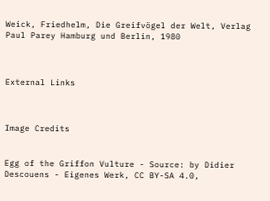Weick, Friedhelm, Die Greifvögel der Welt, Verlag Paul Parey Hamburg und Berlin, 1980



External Links



Image Credits


Egg of the Griffon Vulture - Source: by Didier Descouens - Eigenes Werk, CC BY-SA 4.0,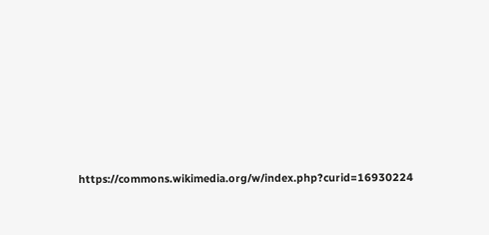https://commons.wikimedia.org/w/index.php?curid=16930224